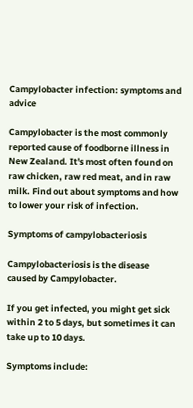Campylobacter infection: symptoms and advice

Campylobacter is the most commonly reported cause of foodborne illness in New Zealand. It's most often found on raw chicken, raw red meat, and in raw milk. Find out about symptoms and how to lower your risk of infection.

Symptoms of campylobacteriosis

Campylobacteriosis is the disease caused by Campylobacter.

If you get infected, you might get sick within 2 to 5 days, but sometimes it can take up to 10 days.

Symptoms include: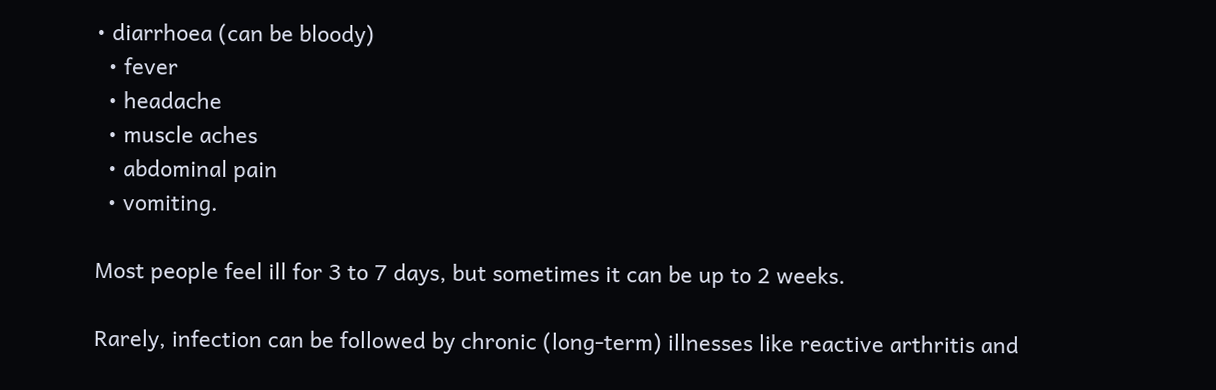• diarrhoea (can be bloody)
  • fever
  • headache
  • muscle aches
  • abdominal pain
  • vomiting.

Most people feel ill for 3 to 7 days, but sometimes it can be up to 2 weeks.

Rarely, infection can be followed by chronic (long-term) illnesses like reactive arthritis and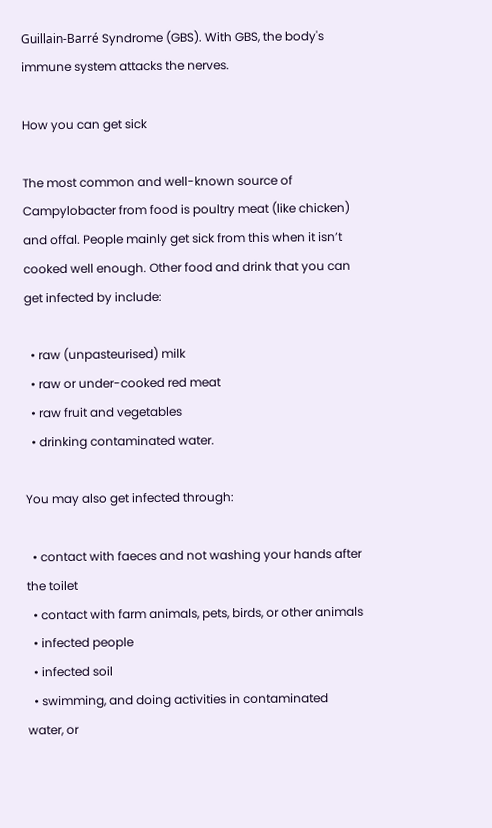Guillain-Barré Syndrome (GBS). With GBS, the body's immune system attacks the nerves.

How you can get sick

The most common and well-known source of Campylobacter from food is poultry meat (like chicken) and offal. People mainly get sick from this when it isn’t cooked well enough. Other food and drink that you can get infected by include:

  • raw (unpasteurised) milk
  • raw or under-cooked red meat
  • raw fruit and vegetables
  • drinking contaminated water.

You may also get infected through:

  • contact with faeces and not washing your hands after the toilet
  • contact with farm animals, pets, birds, or other animals
  • infected people
  • infected soil
  • swimming, and doing activities in contaminated water, or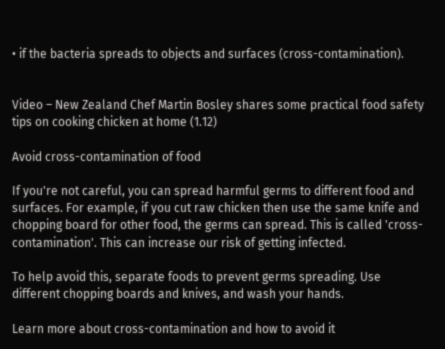• if the bacteria spreads to objects and surfaces (cross-contamination).


Video – New Zealand Chef Martin Bosley shares some practical food safety tips on cooking chicken at home (1.12)

Avoid cross-contamination of food

If you're not careful, you can spread harmful germs to different food and surfaces. For example, if you cut raw chicken then use the same knife and chopping board for other food, the germs can spread. This is called 'cross-contamination'. This can increase our risk of getting infected.

To help avoid this, separate foods to prevent germs spreading. Use different chopping boards and knives, and wash your hands.

Learn more about cross-contamination and how to avoid it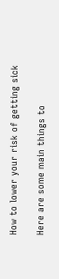How to lower your risk of getting sick

Here are some main things to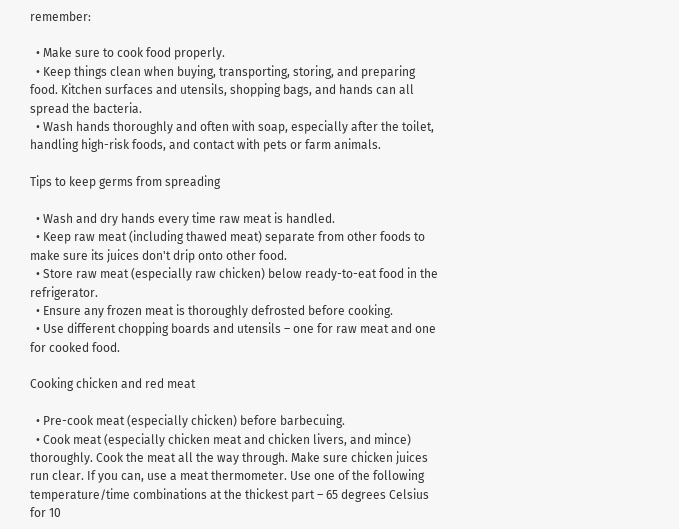remember:

  • Make sure to cook food properly.
  • Keep things clean when buying, transporting, storing, and preparing food. Kitchen surfaces and utensils, shopping bags, and hands can all spread the bacteria.
  • Wash hands thoroughly and often with soap, especially after the toilet, handling high-risk foods, and contact with pets or farm animals.

Tips to keep germs from spreading

  • Wash and dry hands every time raw meat is handled.
  • Keep raw meat (including thawed meat) separate from other foods to make sure its juices don't drip onto other food.
  • Store raw meat (especially raw chicken) below ready-to-eat food in the refrigerator.
  • Ensure any frozen meat is thoroughly defrosted before cooking.
  • Use different chopping boards and utensils – one for raw meat and one for cooked food.

Cooking chicken and red meat

  • Pre-cook meat (especially chicken) before barbecuing.
  • Cook meat (especially chicken meat and chicken livers, and mince) thoroughly. Cook the meat all the way through. Make sure chicken juices run clear. If you can, use a meat thermometer. Use one of the following temperature/time combinations at the thickest part – 65 degrees Celsius for 10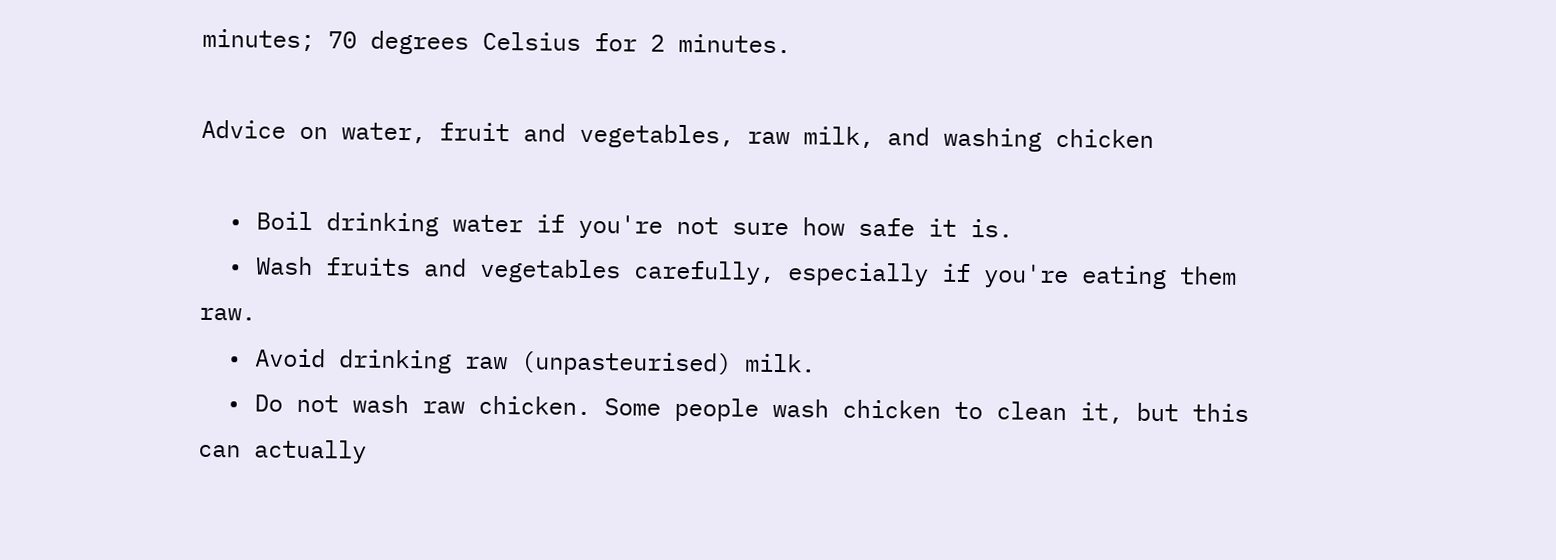minutes; 70 degrees Celsius for 2 minutes.

Advice on water, fruit and vegetables, raw milk, and washing chicken

  • Boil drinking water if you're not sure how safe it is.
  • Wash fruits and vegetables carefully, especially if you're eating them raw.
  • Avoid drinking raw (unpasteurised) milk.
  • Do not wash raw chicken. Some people wash chicken to clean it, but this can actually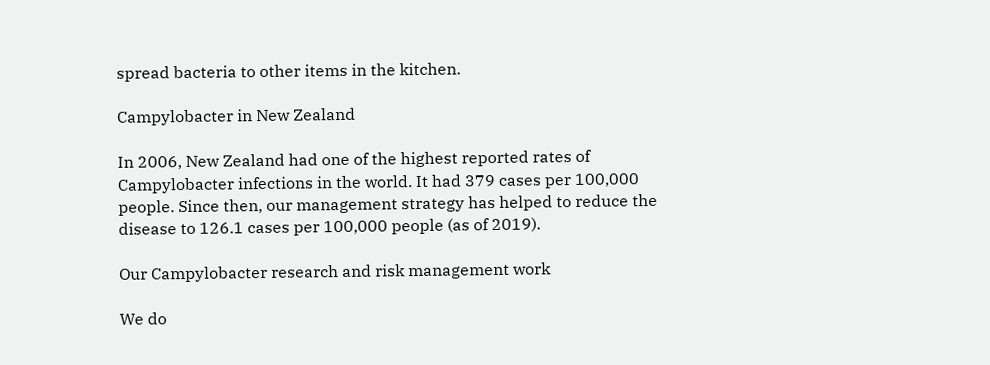spread bacteria to other items in the kitchen.

Campylobacter in New Zealand

In 2006, New Zealand had one of the highest reported rates of Campylobacter infections in the world. It had 379 cases per 100,000 people. Since then, our management strategy has helped to reduce the disease to 126.1 cases per 100,000 people (as of 2019).

Our Campylobacter research and risk management work

We do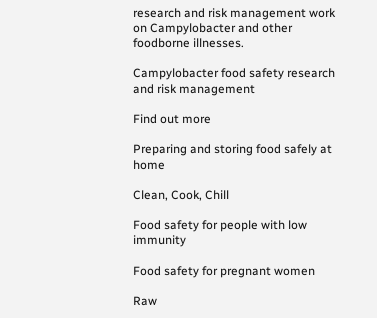research and risk management work on Campylobacter and other foodborne illnesses.

Campylobacter food safety research and risk management

Find out more

Preparing and storing food safely at home

Clean, Cook, Chill

Food safety for people with low immunity

Food safety for pregnant women

Raw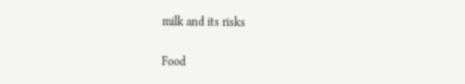milk and its risks

Food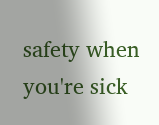safety when you're sick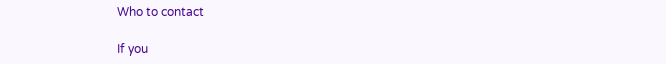Who to contact

If you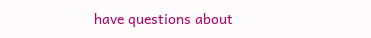have questions about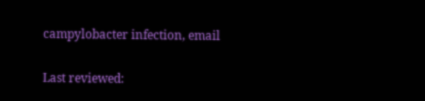campylobacter infection, email

Last reviewed: